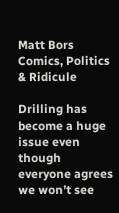Matt Bors
Comics, Politics & Ridicule

Drilling has become a huge issue even though everyone agrees we won’t see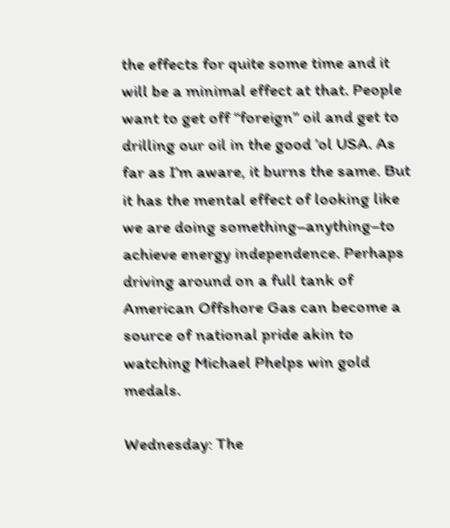the effects for quite some time and it will be a minimal effect at that. People want to get off “foreign” oil and get to drilling our oil in the good ’ol USA. As far as I’m aware, it burns the same. But it has the mental effect of looking like we are doing something–anything–to achieve energy independence. Perhaps driving around on a full tank of American Offshore Gas can become a source of national pride akin to watching Michael Phelps win gold medals.

Wednesday: The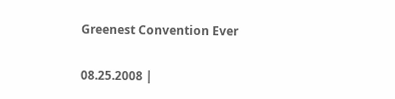Greenest Convention Ever

08.25.2008 |